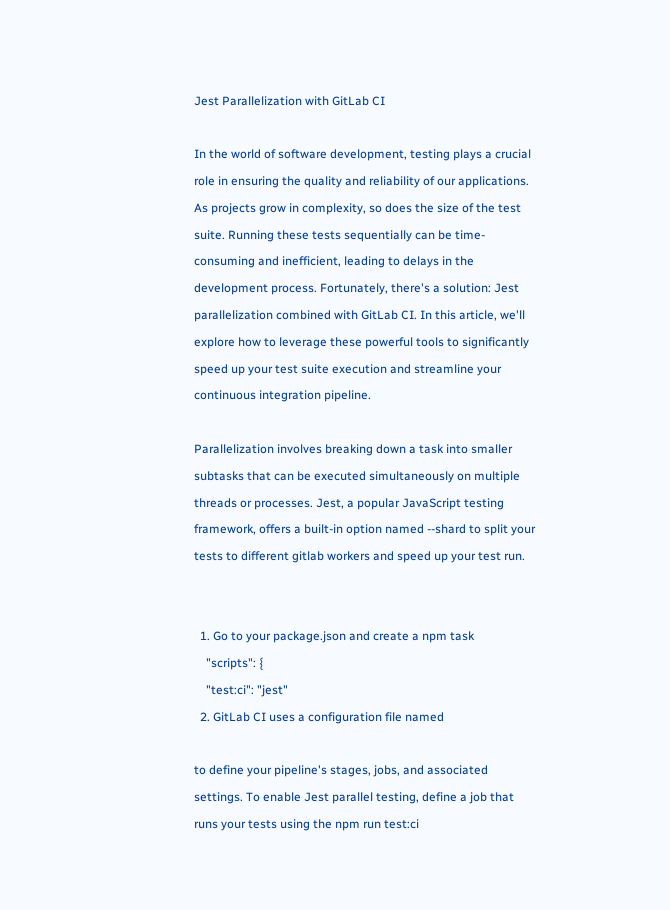Jest Parallelization with GitLab CI

In the world of software development, testing plays a crucial role in ensuring the quality and reliability of our applications. As projects grow in complexity, so does the size of the test suite. Running these tests sequentially can be time-consuming and inefficient, leading to delays in the development process. Fortunately, there's a solution: Jest parallelization combined with GitLab CI. In this article, we'll explore how to leverage these powerful tools to significantly speed up your test suite execution and streamline your continuous integration pipeline.

Parallelization involves breaking down a task into smaller subtasks that can be executed simultaneously on multiple threads or processes. Jest, a popular JavaScript testing framework, offers a built-in option named --shard to split your tests to different gitlab workers and speed up your test run.


  1. Go to your package.json and create a npm task
    "scripts": {
    "test:ci": "jest"
  2. GitLab CI uses a configuration file named

to define your pipeline's stages, jobs, and associated settings. To enable Jest parallel testing, define a job that runs your tests using the npm run test:ci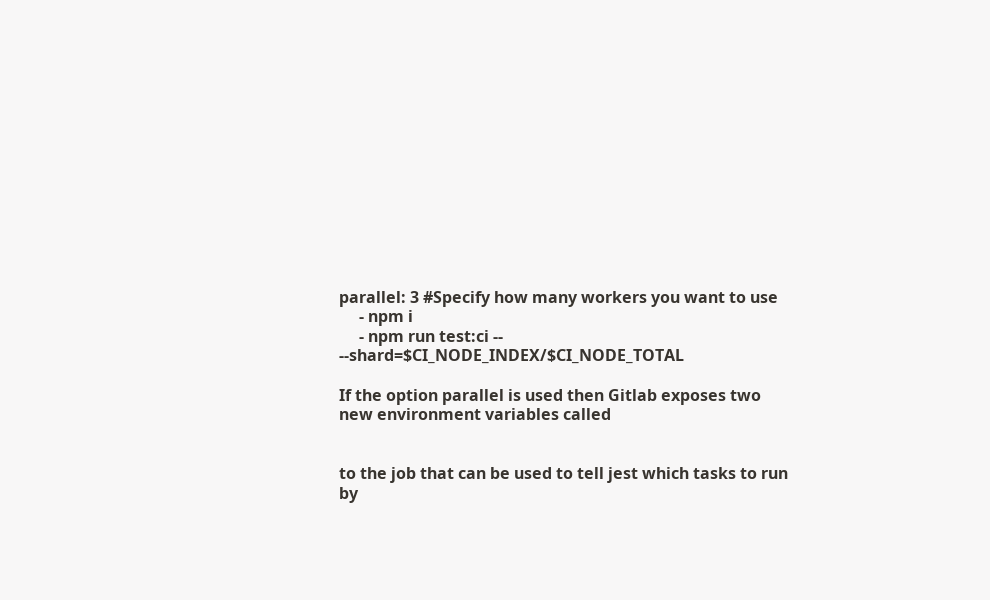parallel: 3 #Specify how many workers you want to use
     - npm i
     - npm run test:ci -- --shard=$CI_NODE_INDEX/$CI_NODE_TOTAL

If the option parallel is used then Gitlab exposes two new environment variables called


to the job that can be used to tell jest which tasks to run by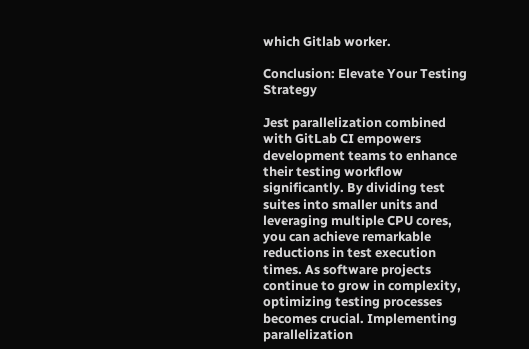which Gitlab worker.

Conclusion: Elevate Your Testing Strategy

Jest parallelization combined with GitLab CI empowers development teams to enhance their testing workflow significantly. By dividing test suites into smaller units and leveraging multiple CPU cores, you can achieve remarkable reductions in test execution times. As software projects continue to grow in complexity, optimizing testing processes becomes crucial. Implementing parallelization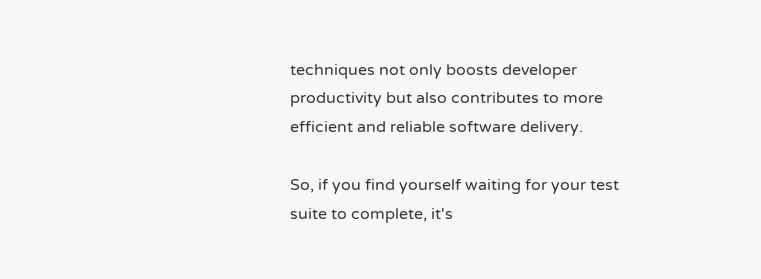techniques not only boosts developer productivity but also contributes to more efficient and reliable software delivery.

So, if you find yourself waiting for your test suite to complete, it's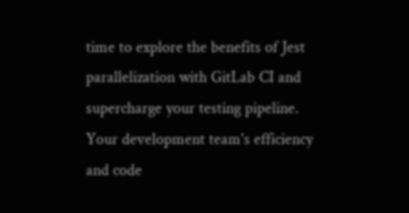time to explore the benefits of Jest parallelization with GitLab CI and supercharge your testing pipeline. Your development team's efficiency and code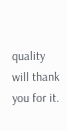quality will thank you for it.